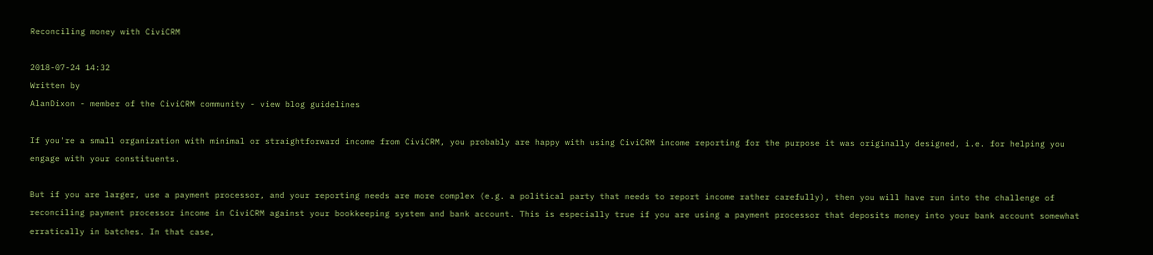Reconciling money with CiviCRM

2018-07-24 14:32
Written by
AlanDixon - member of the CiviCRM community - view blog guidelines

If you're a small organization with minimal or straightforward income from CiviCRM, you probably are happy with using CiviCRM income reporting for the purpose it was originally designed, i.e. for helping you engage with your constituents.

But if you are larger, use a payment processor, and your reporting needs are more complex (e.g. a political party that needs to report income rather carefully), then you will have run into the challenge of reconciling payment processor income in CiviCRM against your bookkeeping system and bank account. This is especially true if you are using a payment processor that deposits money into your bank account somewhat erratically in batches. In that case,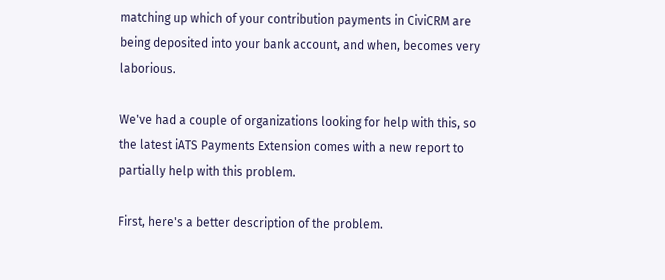matching up which of your contribution payments in CiviCRM are being deposited into your bank account, and when, becomes very laborious.

We've had a couple of organizations looking for help with this, so the latest iATS Payments Extension comes with a new report to partially help with this problem.

First, here's a better description of the problem.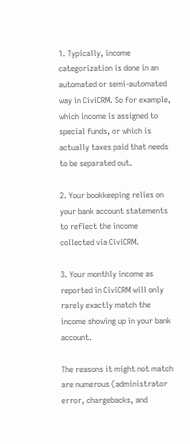1. Typically, income categorization is done in an automated or semi-automated way in CiviCRM. So for example, which income is assigned to special funds, or which is actually taxes paid that needs to be separated out.

2. Your bookkeeping relies on your bank account statements to reflect the income collected via CiviCRM.

3. Your monthly income as reported in CiviCRM will only rarely exactly match the income showing up in your bank account.

The reasons it might not match are numerous (administrator error, chargebacks, and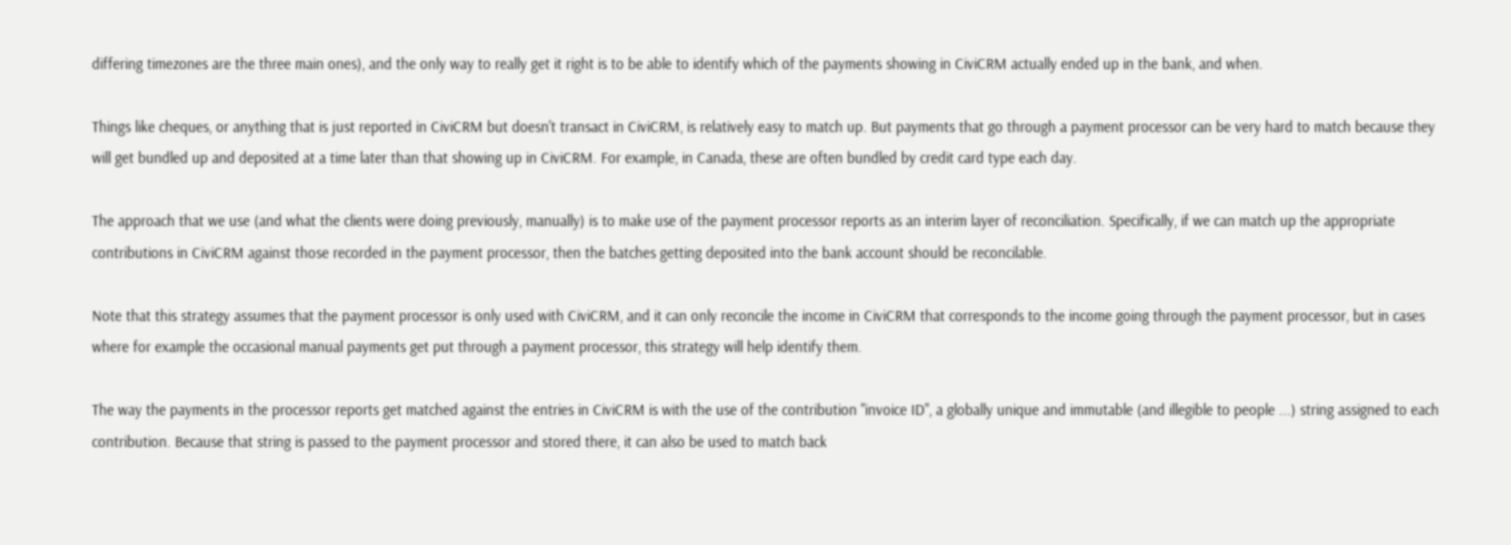differing timezones are the three main ones), and the only way to really get it right is to be able to identify which of the payments showing in CiviCRM actually ended up in the bank, and when.

Things like cheques, or anything that is just reported in CiviCRM but doesn't transact in CiviCRM, is relatively easy to match up. But payments that go through a payment processor can be very hard to match because they will get bundled up and deposited at a time later than that showing up in CiviCRM. For example, in Canada, these are often bundled by credit card type each day.

The approach that we use (and what the clients were doing previously, manually) is to make use of the payment processor reports as an interim layer of reconciliation. Specifically, if we can match up the appropriate contributions in CiviCRM against those recorded in the payment processor, then the batches getting deposited into the bank account should be reconcilable.

Note that this strategy assumes that the payment processor is only used with CiviCRM, and it can only reconcile the income in CiviCRM that corresponds to the income going through the payment processor, but in cases where for example the occasional manual payments get put through a payment processor, this strategy will help identify them.

The way the payments in the processor reports get matched against the entries in CiviCRM is with the use of the contribution "invoice ID", a globally unique and immutable (and illegible to people ...) string assigned to each contribution. Because that string is passed to the payment processor and stored there, it can also be used to match back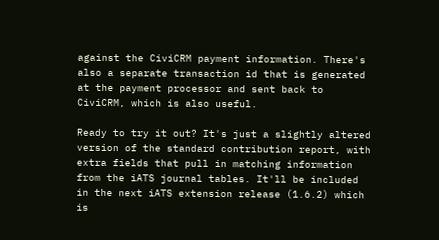against the CiviCRM payment information. There's also a separate transaction id that is generated at the payment processor and sent back to CiviCRM, which is also useful.

Ready to try it out? It's just a slightly altered version of the standard contribution report, with extra fields that pull in matching information from the iATS journal tables. It'll be included in the next iATS extension release (1.6.2) which is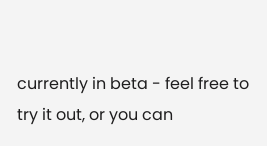currently in beta - feel free to try it out, or you can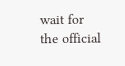wait for the official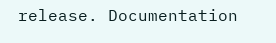release. Documentation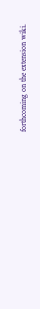forthcoming on the extension wiki.